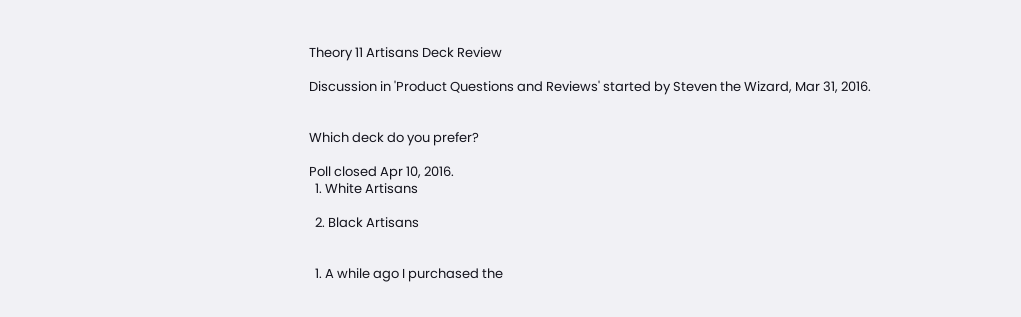Theory 11 Artisans Deck Review

Discussion in 'Product Questions and Reviews' started by Steven the Wizard, Mar 31, 2016.


Which deck do you prefer?

Poll closed Apr 10, 2016.
  1. White Artisans

  2. Black Artisans


  1. A while ago I purchased the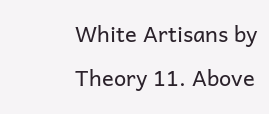White Artisans by Theory 11. Above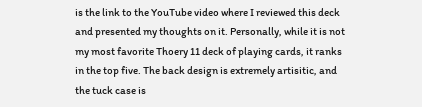is the link to the YouTube video where I reviewed this deck and presented my thoughts on it. Personally, while it is not my most favorite Thoery 11 deck of playing cards, it ranks in the top five. The back design is extremely artisitic, and the tuck case is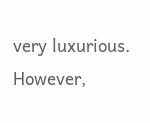very luxurious. However,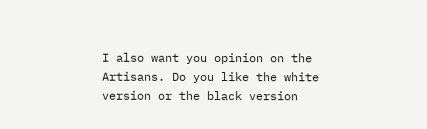I also want you opinion on the Artisans. Do you like the white version or the black version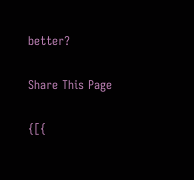better?

Share This Page

{[{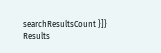searchResultsCount }]} Results